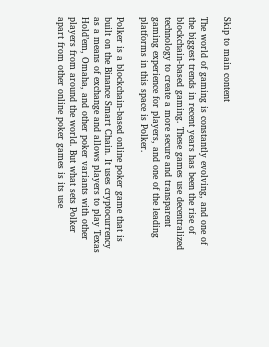Skip to main content

The world of gaming is constantly evolving, and one of the biggest trends in recent years has been the rise of blockchain-based gaming. These games use decentralized technology to create a more secure and transparent gaming experience for players, and one of the leading platforms in this space is Polker.

Polker is a blockchain-based online poker game that is built on the Binance Smart Chain. It uses cryptocurrency as a means of exchange and allows players to play Texas Hold’em, Omaha, and other poker variants with other players from around the world. But what sets Polker apart from other online poker games is its use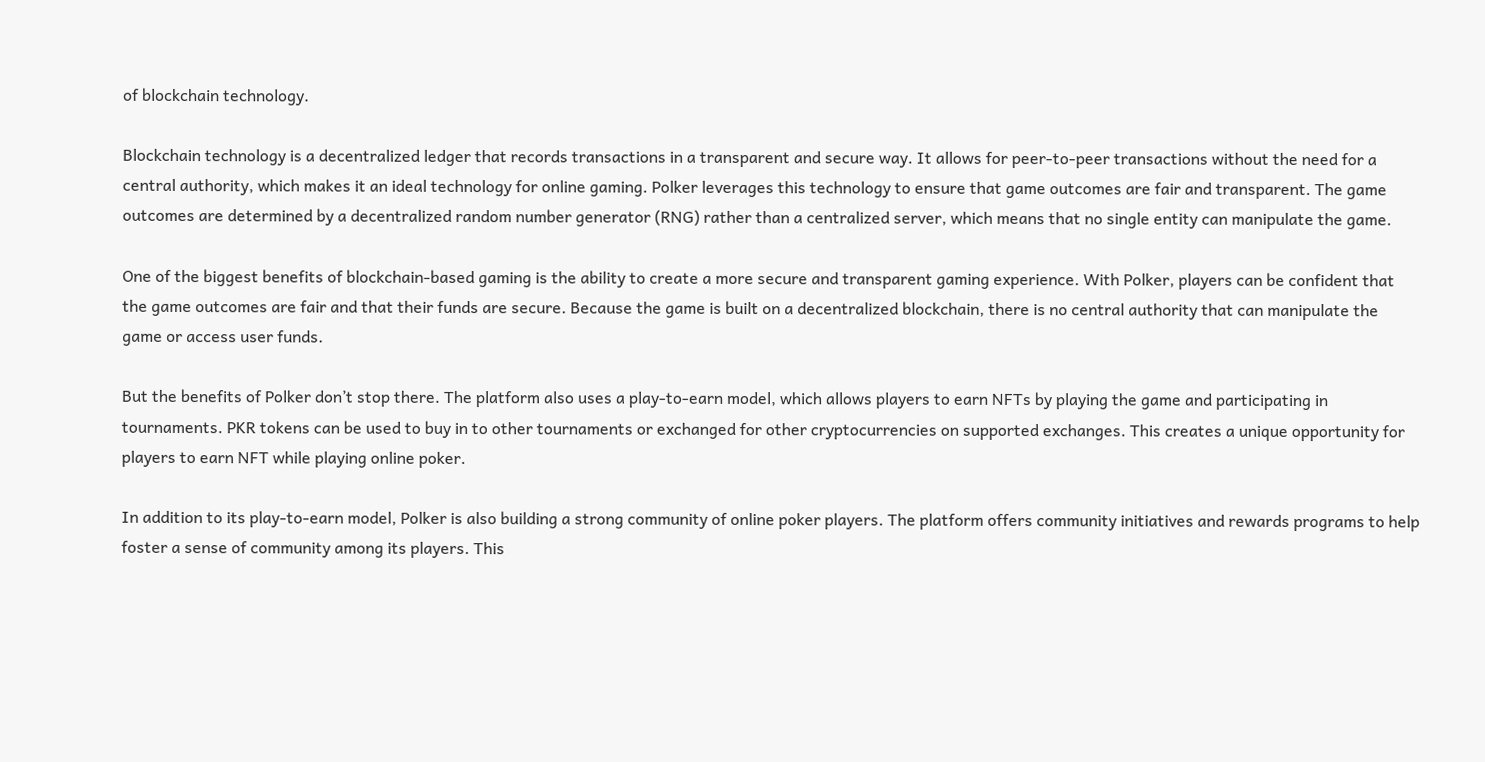of blockchain technology.

Blockchain technology is a decentralized ledger that records transactions in a transparent and secure way. It allows for peer-to-peer transactions without the need for a central authority, which makes it an ideal technology for online gaming. Polker leverages this technology to ensure that game outcomes are fair and transparent. The game outcomes are determined by a decentralized random number generator (RNG) rather than a centralized server, which means that no single entity can manipulate the game.

One of the biggest benefits of blockchain-based gaming is the ability to create a more secure and transparent gaming experience. With Polker, players can be confident that the game outcomes are fair and that their funds are secure. Because the game is built on a decentralized blockchain, there is no central authority that can manipulate the game or access user funds.

But the benefits of Polker don’t stop there. The platform also uses a play-to-earn model, which allows players to earn NFTs by playing the game and participating in tournaments. PKR tokens can be used to buy in to other tournaments or exchanged for other cryptocurrencies on supported exchanges. This creates a unique opportunity for players to earn NFT while playing online poker.

In addition to its play-to-earn model, Polker is also building a strong community of online poker players. The platform offers community initiatives and rewards programs to help foster a sense of community among its players. This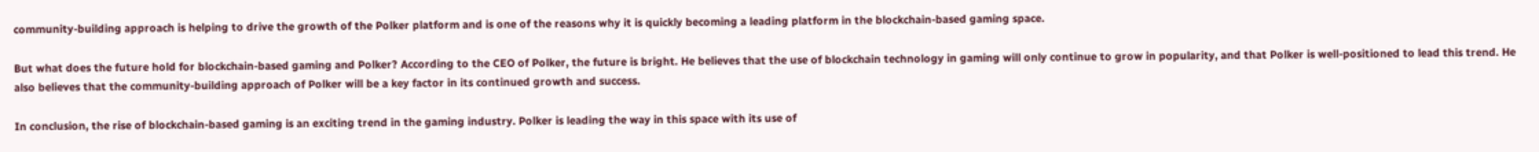community-building approach is helping to drive the growth of the Polker platform and is one of the reasons why it is quickly becoming a leading platform in the blockchain-based gaming space.

But what does the future hold for blockchain-based gaming and Polker? According to the CEO of Polker, the future is bright. He believes that the use of blockchain technology in gaming will only continue to grow in popularity, and that Polker is well-positioned to lead this trend. He also believes that the community-building approach of Polker will be a key factor in its continued growth and success.

In conclusion, the rise of blockchain-based gaming is an exciting trend in the gaming industry. Polker is leading the way in this space with its use of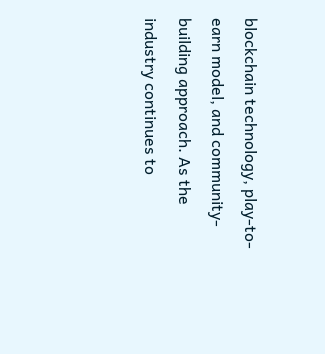blockchain technology, play-to-earn model, and community-building approach. As the industry continues to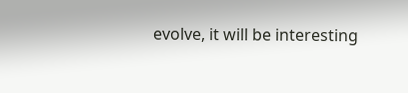evolve, it will be interesting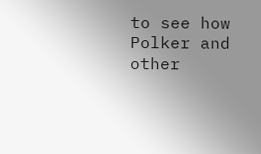to see how Polker and other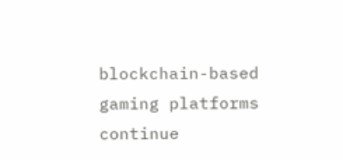blockchain-based gaming platforms continue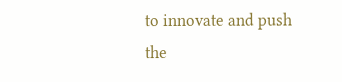to innovate and push the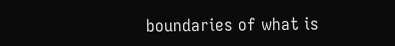boundaries of what is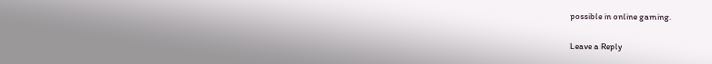possible in online gaming.

Leave a Reply